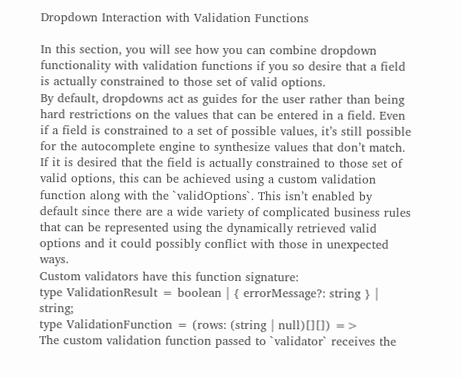Dropdown Interaction with Validation Functions

In this section, you will see how you can combine dropdown functionality with validation functions if you so desire that a field is actually constrained to those set of valid options.
By default, dropdowns act as guides for the user rather than being hard restrictions on the values that can be entered in a field. Even if a field is constrained to a set of possible values, it’s still possible for the autocomplete engine to synthesize values that don’t match.
If it is desired that the field is actually constrained to those set of valid options, this can be achieved using a custom validation function along with the `validOptions`. This isn’t enabled by default since there are a wide variety of complicated business rules that can be represented using the dynamically retrieved valid options and it could possibly conflict with those in unexpected ways.
Custom validators have this function signature:
type ValidationResult = boolean | { errorMessage?: string } | string;
type ValidationFunction = (rows: (string | null)[][]) =>
The custom validation function passed to `validator` receives the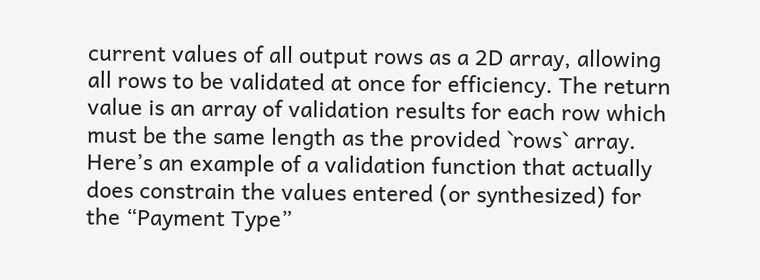current values of all output rows as a 2D array, allowing all rows to be validated at once for efficiency. The return value is an array of validation results for each row which must be the same length as the provided `rows` array.
Here’s an example of a validation function that actually does constrain the values entered (or synthesized) for the “Payment Type”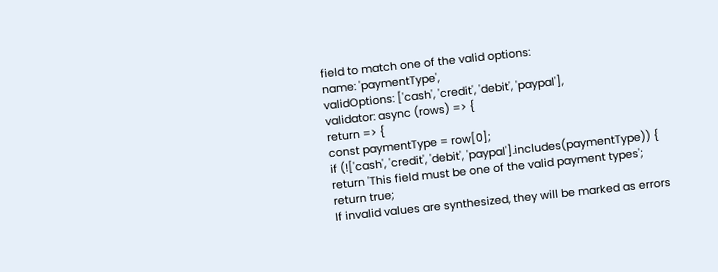field to match one of the valid options:
name: 'paymentType',
validOptions: ['cash', 'credit', 'debit', 'paypal'],
validator: async (rows) => {
return => {
const paymentType = row[0];
if (!['cash', 'credit', 'debit', 'paypal'].includes(paymentType)) {
return 'This field must be one of the valid payment types';
return true;
If invalid values are synthesized, they will be marked as errors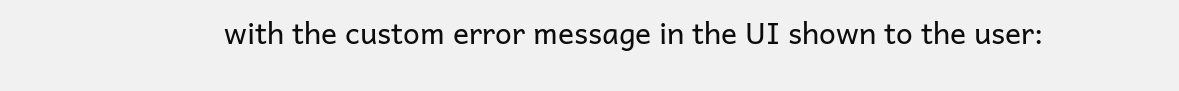with the custom error message in the UI shown to the user: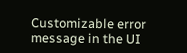Customizable error message in the UI